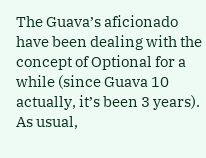The Guava’s aficionado have been dealing with the concept of Optional for a while (since Guava 10 actually, it’s been 3 years). As usual,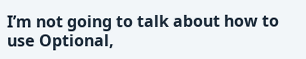I’m not going to talk about how to use Optional,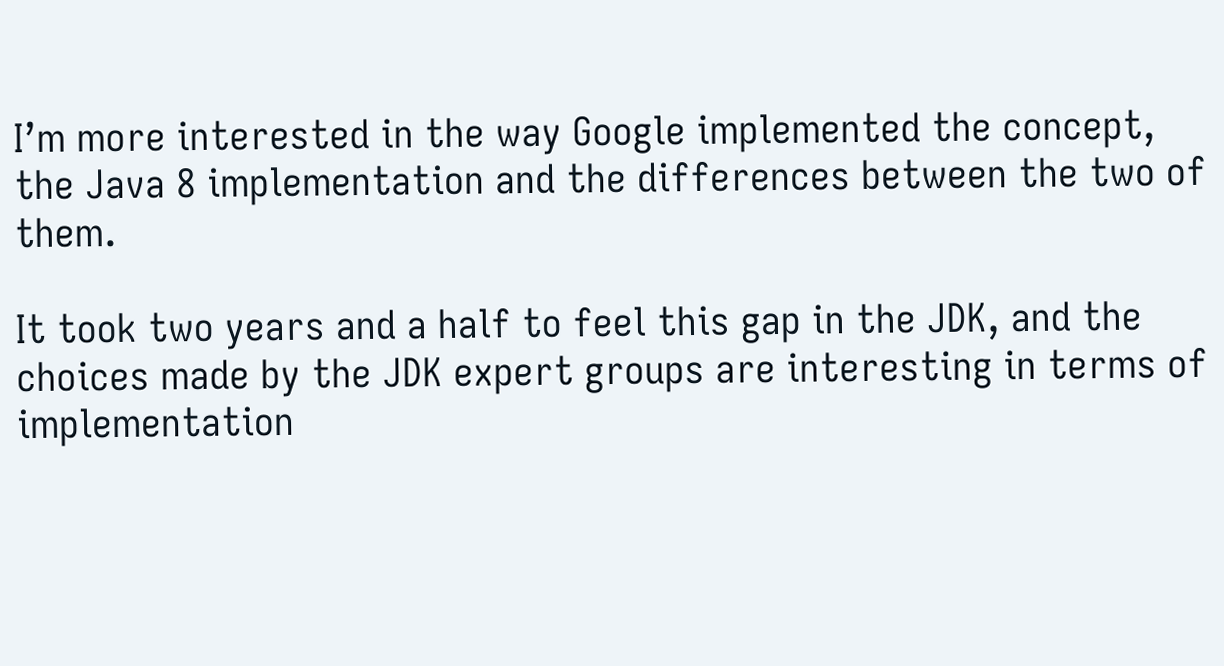I’m more interested in the way Google implemented the concept, the Java 8 implementation and the differences between the two of them.

It took two years and a half to feel this gap in the JDK, and the choices made by the JDK expert groups are interesting in terms of implementation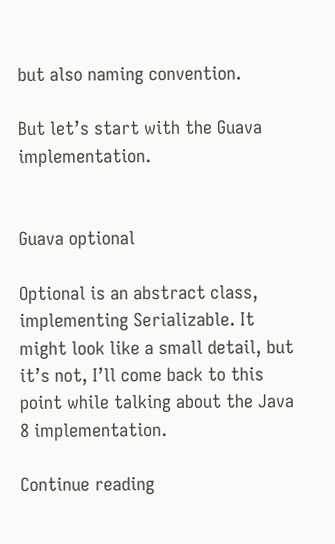but also naming convention.

But let’s start with the Guava implementation.


Guava optional

Optional is an abstract class, implementing Serializable. It might look like a small detail, but it’s not, I’ll come back to this point while talking about the Java 8 implementation.

Continue reading